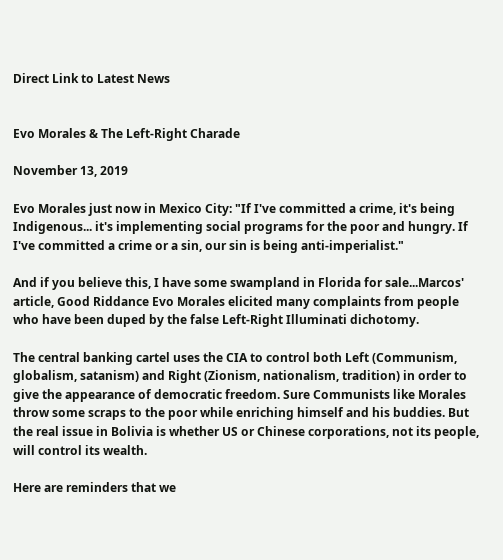Direct Link to Latest News


Evo Morales & The Left-Right Charade

November 13, 2019

Evo Morales just now in Mexico City: "If I've committed a crime, it's being Indigenous... it's implementing social programs for the poor and hungry. If I've committed a crime or a sin, our sin is being anti-imperialist."

And if you believe this, I have some swampland in Florida for sale...Marcos' article, Good Riddance Evo Morales elicited many complaints from people who have been duped by the false Left-Right Illuminati dichotomy.

The central banking cartel uses the CIA to control both Left (Communism, globalism, satanism) and Right (Zionism, nationalism, tradition) in order to give the appearance of democratic freedom. Sure Communists like Morales throw some scraps to the poor while enriching himself and his buddies. But the real issue in Bolivia is whether US or Chinese corporations, not its people, will control its wealth.

Here are reminders that we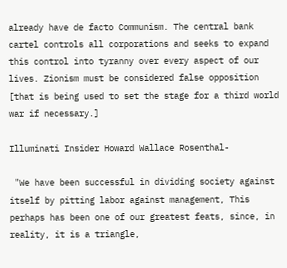already have de facto Communism. The central bank cartel controls all corporations and seeks to expand this control into tyranny over every aspect of our lives. Zionism must be considered false opposition [that is being used to set the stage for a third world war if necessary.]

Illuminati Insider Howard Wallace Rosenthal-

 "We have been successful in dividing society against itself by pitting labor against management, This perhaps has been one of our greatest feats, since, in reality, it is a triangle,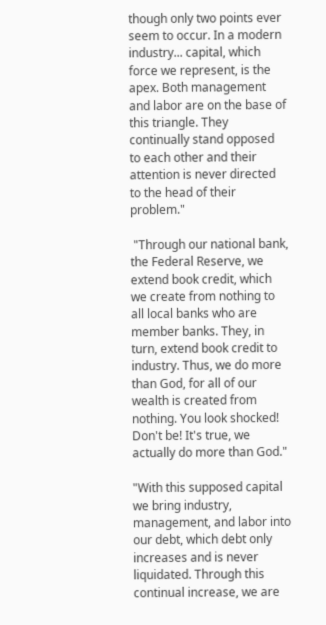though only two points ever seem to occur. In a modern industry... capital, which force we represent, is the apex. Both management and labor are on the base of this triangle. They continually stand opposed to each other and their attention is never directed to the head of their problem."

 "Through our national bank, the Federal Reserve, we extend book credit, which we create from nothing to all local banks who are member banks. They, in turn, extend book credit to industry. Thus, we do more than God, for all of our wealth is created from nothing. You look shocked! Don't be! It's true, we actually do more than God."

"With this supposed capital we bring industry, management, and labor into our debt, which debt only increases and is never liquidated. Through this continual increase, we are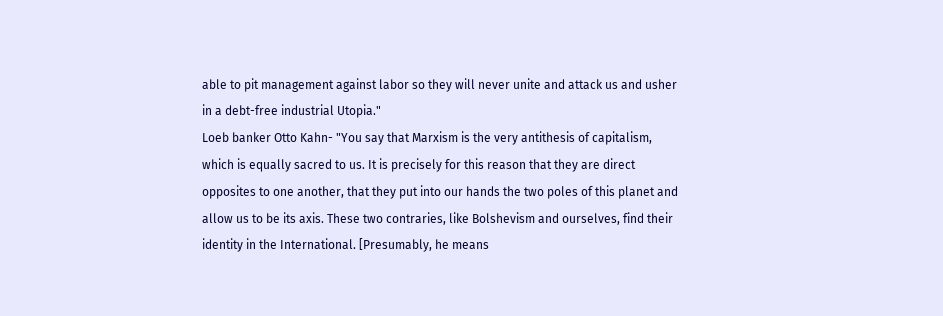able to pit management against labor so they will never unite and attack us and usher in a debt-free industrial Utopia."
Loeb banker Otto Kahn- "You say that Marxism is the very antithesis of capitalism, which is equally sacred to us. It is precisely for this reason that they are direct opposites to one another, that they put into our hands the two poles of this planet and allow us to be its axis. These two contraries, like Bolshevism and ourselves, find their identity in the International. [Presumably, he means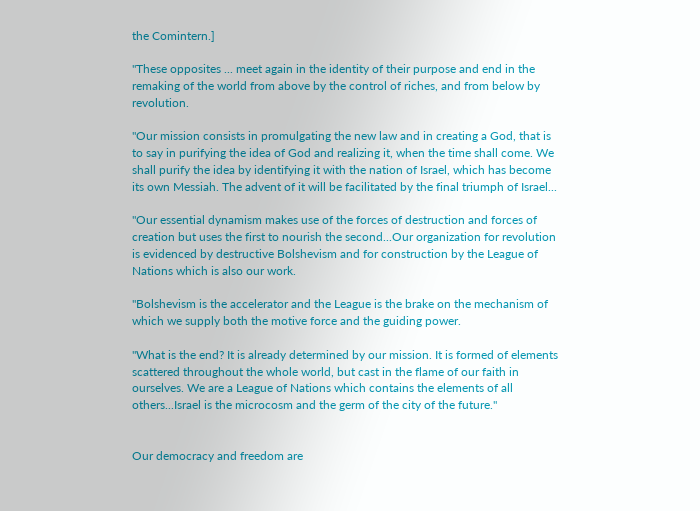the Comintern.]

"These opposites ... meet again in the identity of their purpose and end in the remaking of the world from above by the control of riches, and from below by revolution.

"Our mission consists in promulgating the new law and in creating a God, that is to say in purifying the idea of God and realizing it, when the time shall come. We shall purify the idea by identifying it with the nation of Israel, which has become its own Messiah. The advent of it will be facilitated by the final triumph of Israel...

"Our essential dynamism makes use of the forces of destruction and forces of creation but uses the first to nourish the second...Our organization for revolution is evidenced by destructive Bolshevism and for construction by the League of Nations which is also our work.

"Bolshevism is the accelerator and the League is the brake on the mechanism of which we supply both the motive force and the guiding power.

"What is the end? It is already determined by our mission. It is formed of elements scattered throughout the whole world, but cast in the flame of our faith in ourselves. We are a League of Nations which contains the elements of all others...Israel is the microcosm and the germ of the city of the future."


Our democracy and freedom are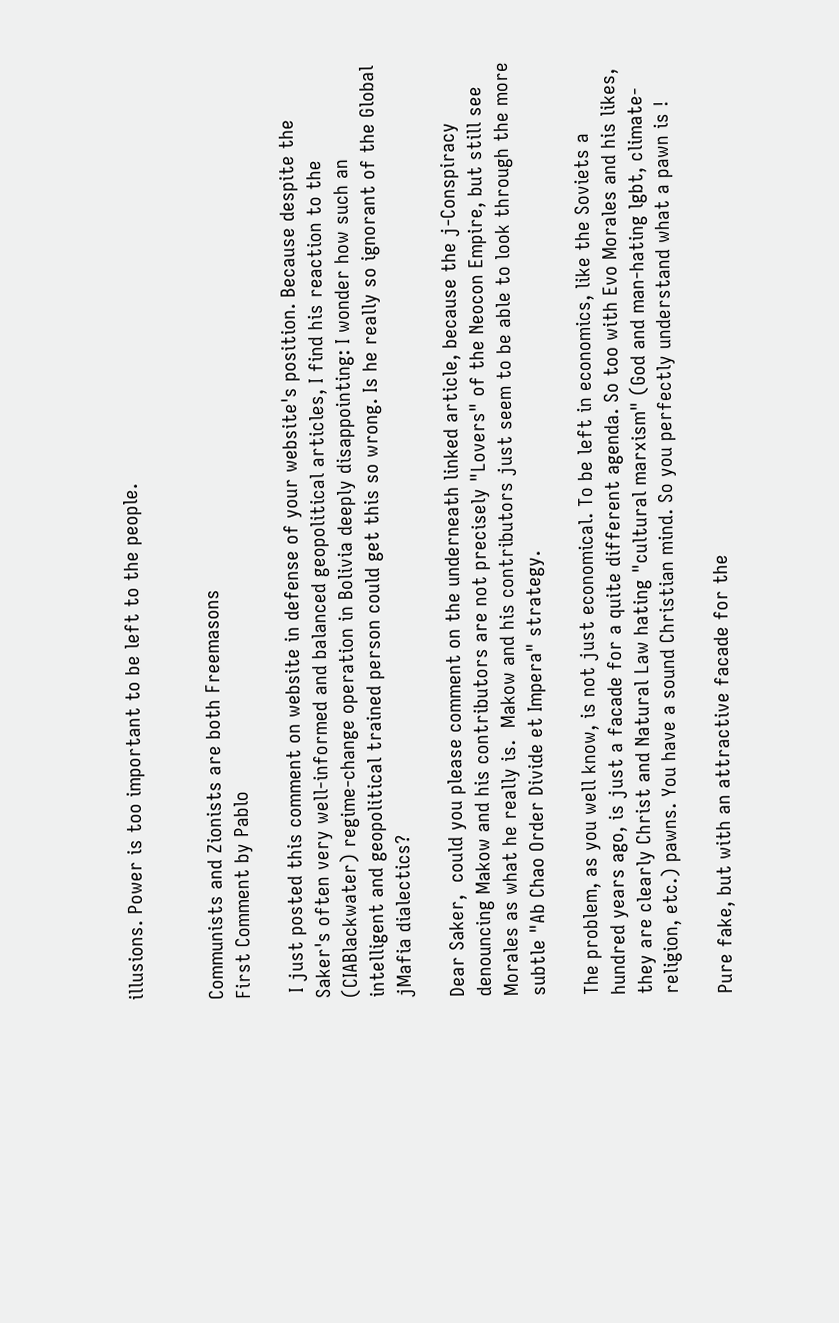illusions. Power is too important to be left to the people.


Communists and Zionists are both Freemasons
First Comment by Pablo

 I just posted this comment on website in defense of your website's position. Because despite the Saker's often very well-informed and balanced geopolitical articles, I find his reaction to the (CIABlackwater) regime-change operation in Bolivia deeply disappointing: I wonder how such an intelligent and geopolitical trained person could get this so wrong. Is he really so ignorant of the Global jMafia dialectics?

Dear Saker,  could you please comment on the underneath linked article, because the j-Conspiracy denouncing Makow and his contributors are not precisely "Lovers" of the Neocon Empire, but still see Morales as what he really is.  Makow and his contributors just seem to be able to look through the more subtle "Ab Chao Order Divide et Impera" strategy.

The problem, as you well know, is not just economical. To be left in economics, like the Soviets a hundred years ago, is just a facade for a quite different agenda. So too with Evo Morales and his likes, they are clearly Christ and Natural Law hating "cultural marxism" (God and man-hating lgbt, climate-religion, etc.) pawns. You have a sound Christian mind. So you perfectly understand what a pawn is !

Pure fake, but with an attractive facade for the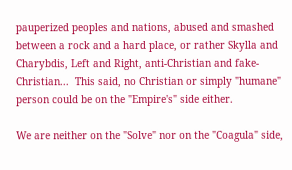pauperized peoples and nations, abused and smashed between a rock and a hard place, or rather Skylla and Charybdis, Left and Right, anti-Christian and fake-Christian...  This said, no Christian or simply "humane" person could be on the "Empire's" side either.

We are neither on the "Solve" nor on the "Coagula" side,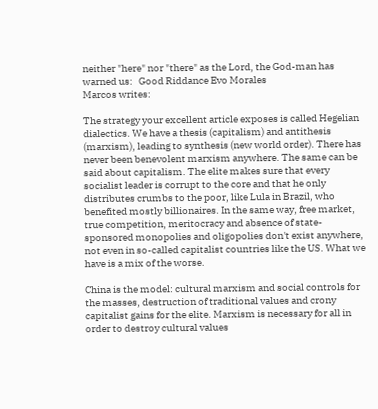neither "here" nor "there" as the Lord, the God-man has warned us:   Good Riddance Evo Morales
Marcos writes:

The strategy your excellent article exposes is called Hegelian dialectics. We have a thesis (capitalism) and antithesis (marxism), leading to synthesis (new world order). There has never been benevolent marxism anywhere. The same can be said about capitalism. The elite makes sure that every socialist leader is corrupt to the core and that he only distributes crumbs to the poor, like Lula in Brazil, who benefited mostly billionaires. In the same way, free market, true competition, meritocracy and absence of state-sponsored monopolies and oligopolies don't exist anywhere, not even in so-called capitalist countries like the US. What we have is a mix of the worse.

China is the model: cultural marxism and social controls for the masses, destruction of traditional values and crony capitalist gains for the elite. Marxism is necessary for all in order to destroy cultural values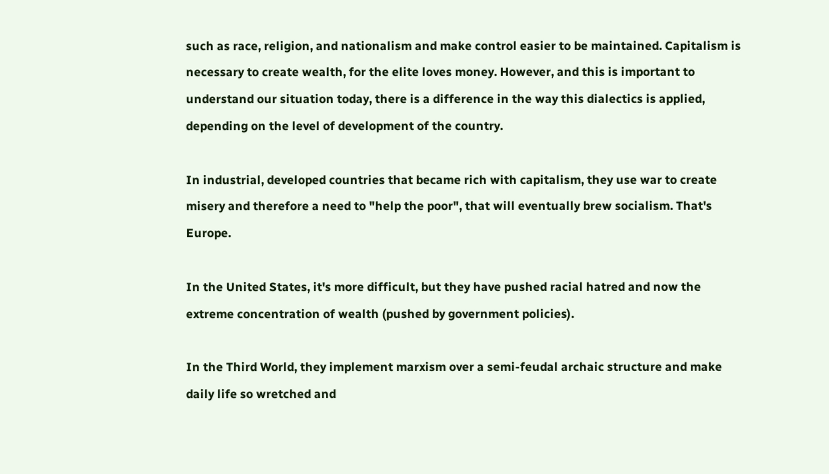such as race, religion, and nationalism and make control easier to be maintained. Capitalism is necessary to create wealth, for the elite loves money. However, and this is important to understand our situation today, there is a difference in the way this dialectics is applied, depending on the level of development of the country.

In industrial, developed countries that became rich with capitalism, they use war to create misery and therefore a need to "help the poor", that will eventually brew socialism. That's Europe.

In the United States, it's more difficult, but they have pushed racial hatred and now the extreme concentration of wealth (pushed by government policies).

In the Third World, they implement marxism over a semi-feudal archaic structure and make daily life so wretched and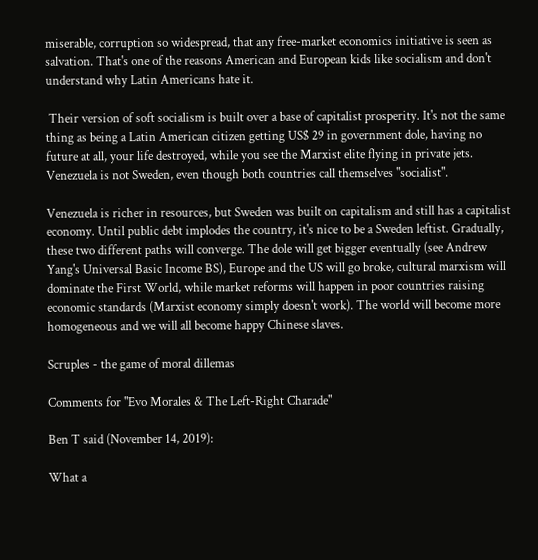miserable, corruption so widespread, that any free-market economics initiative is seen as salvation. That's one of the reasons American and European kids like socialism and don't understand why Latin Americans hate it.

 Their version of soft socialism is built over a base of capitalist prosperity. It's not the same thing as being a Latin American citizen getting US$ 29 in government dole, having no future at all, your life destroyed, while you see the Marxist elite flying in private jets. Venezuela is not Sweden, even though both countries call themselves "socialist".

Venezuela is richer in resources, but Sweden was built on capitalism and still has a capitalist economy. Until public debt implodes the country, it's nice to be a Sweden leftist. Gradually, these two different paths will converge. The dole will get bigger eventually (see Andrew Yang's Universal Basic Income BS), Europe and the US will go broke, cultural marxism will dominate the First World, while market reforms will happen in poor countries raising economic standards (Marxist economy simply doesn't work). The world will become more homogeneous and we will all become happy Chinese slaves.

Scruples - the game of moral dillemas

Comments for "Evo Morales & The Left-Right Charade"

Ben T said (November 14, 2019):

What a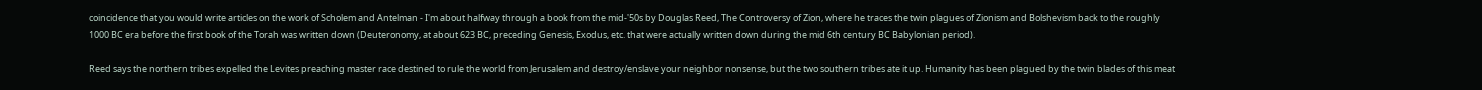coincidence that you would write articles on the work of Scholem and Antelman - I'm about halfway through a book from the mid-'50s by Douglas Reed, The Controversy of Zion, where he traces the twin plagues of Zionism and Bolshevism back to the roughly 1000 BC era before the first book of the Torah was written down (Deuteronomy, at about 623 BC, preceding Genesis, Exodus, etc. that were actually written down during the mid 6th century BC Babylonian period).

Reed says the northern tribes expelled the Levites preaching master race destined to rule the world from Jerusalem and destroy/enslave your neighbor nonsense, but the two southern tribes ate it up. Humanity has been plagued by the twin blades of this meat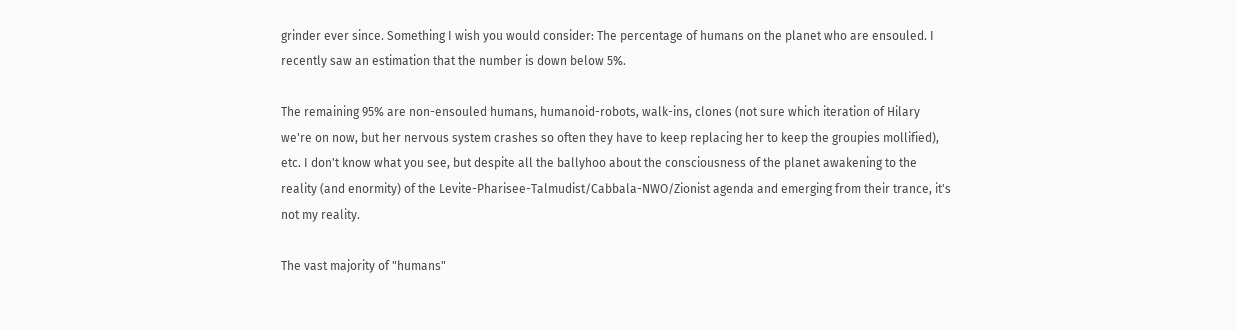grinder ever since. Something I wish you would consider: The percentage of humans on the planet who are ensouled. I recently saw an estimation that the number is down below 5%.

The remaining 95% are non-ensouled humans, humanoid-robots, walk-ins, clones (not sure which iteration of Hilary we're on now, but her nervous system crashes so often they have to keep replacing her to keep the groupies mollified), etc. I don't know what you see, but despite all the ballyhoo about the consciousness of the planet awakening to the reality (and enormity) of the Levite-Pharisee-Talmudist/Cabbala-NWO/Zionist agenda and emerging from their trance, it's not my reality.

The vast majority of "humans"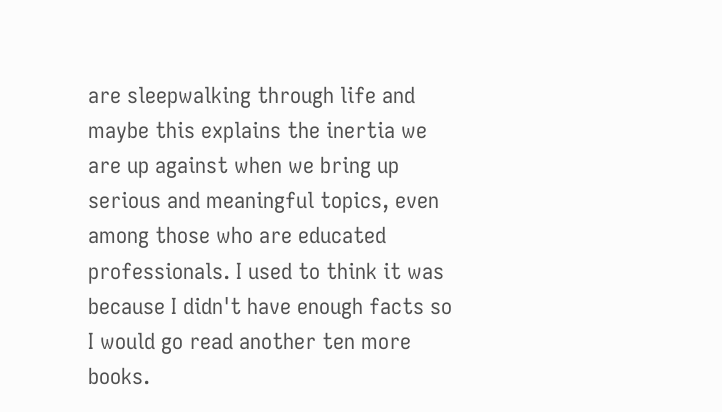are sleepwalking through life and maybe this explains the inertia we are up against when we bring up serious and meaningful topics, even among those who are educated professionals. I used to think it was because I didn't have enough facts so I would go read another ten more books.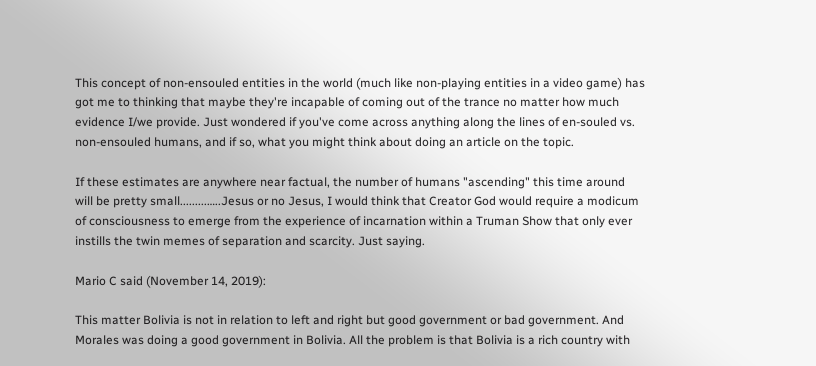This concept of non-ensouled entities in the world (much like non-playing entities in a video game) has got me to thinking that maybe they're incapable of coming out of the trance no matter how much evidence I/we provide. Just wondered if you've come across anything along the lines of en-souled vs. non-ensouled humans, and if so, what you might think about doing an article on the topic.

If these estimates are anywhere near factual, the number of humans "ascending" this time around will be pretty small.........…..Jesus or no Jesus, I would think that Creator God would require a modicum of consciousness to emerge from the experience of incarnation within a Truman Show that only ever instills the twin memes of separation and scarcity. Just saying.

Mario C said (November 14, 2019):

This matter Bolivia is not in relation to left and right but good government or bad government. And Morales was doing a good government in Bolivia. All the problem is that Bolivia is a rich country with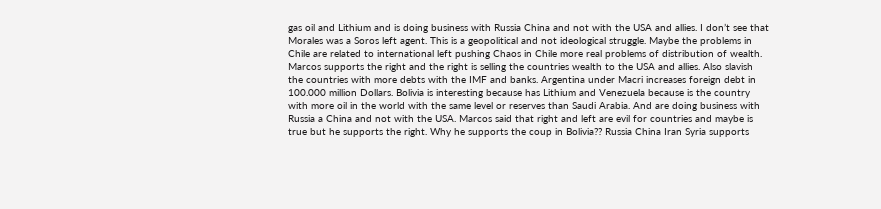gas oil and Lithium and is doing business with Russia China and not with the USA and allies. I don’t see that Morales was a Soros left agent. This is a geopolitical and not ideological struggle. Maybe the problems in Chile are related to international left pushing Chaos in Chile more real problems of distribution of wealth. Marcos supports the right and the right is selling the countries wealth to the USA and allies. Also slavish the countries with more debts with the IMF and banks. Argentina under Macri increases foreign debt in 100.000 million Dollars. Bolivia is interesting because has Lithium and Venezuela because is the country with more oil in the world with the same level or reserves than Saudi Arabia. And are doing business with Russia a China and not with the USA. Marcos said that right and left are evil for countries and maybe is true but he supports the right. Why he supports the coup in Bolivia?? Russia China Iran Syria supports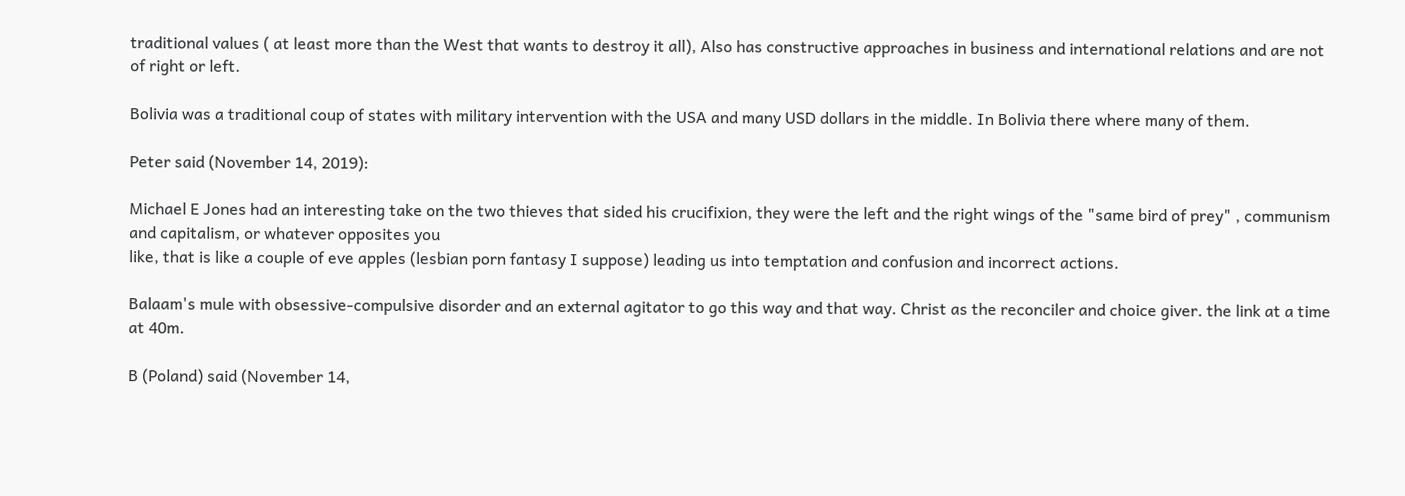traditional values ( at least more than the West that wants to destroy it all), Also has constructive approaches in business and international relations and are not of right or left.

Bolivia was a traditional coup of states with military intervention with the USA and many USD dollars in the middle. In Bolivia there where many of them.

Peter said (November 14, 2019):

Michael E Jones had an interesting take on the two thieves that sided his crucifixion, they were the left and the right wings of the "same bird of prey" , communism and capitalism, or whatever opposites you
like, that is like a couple of eve apples (lesbian porn fantasy I suppose) leading us into temptation and confusion and incorrect actions.

Balaam's mule with obsessive-compulsive disorder and an external agitator to go this way and that way. Christ as the reconciler and choice giver. the link at a time at 40m.

B (Poland) said (November 14,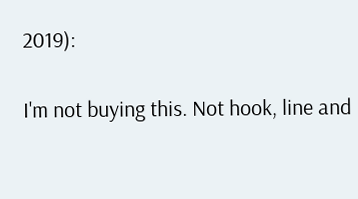2019):

I'm not buying this. Not hook, line and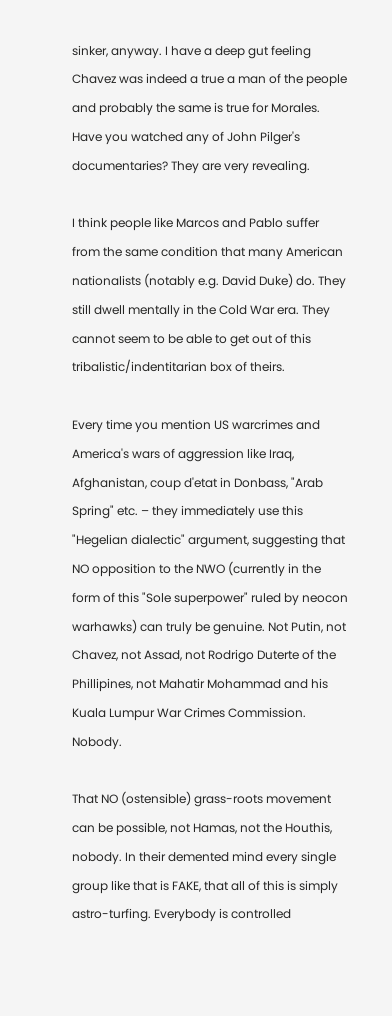sinker, anyway. I have a deep gut feeling Chavez was indeed a true a man of the people and probably the same is true for Morales. Have you watched any of John Pilger's documentaries? They are very revealing.

I think people like Marcos and Pablo suffer from the same condition that many American nationalists (notably e.g. David Duke) do. They still dwell mentally in the Cold War era. They cannot seem to be able to get out of this tribalistic/indentitarian box of theirs.

Every time you mention US warcrimes and America's wars of aggression like Iraq, Afghanistan, coup d'etat in Donbass, "Arab Spring" etc. – they immediately use this "Hegelian dialectic" argument, suggesting that NO opposition to the NWO (currently in the form of this "Sole superpower" ruled by neocon warhawks) can truly be genuine. Not Putin, not Chavez, not Assad, not Rodrigo Duterte of the Phillipines, not Mahatir Mohammad and his Kuala Lumpur War Crimes Commission. Nobody.

That NO (ostensible) grass-roots movement can be possible, not Hamas, not the Houthis, nobody. In their demented mind every single group like that is FAKE, that all of this is simply astro-turfing. Everybody is controlled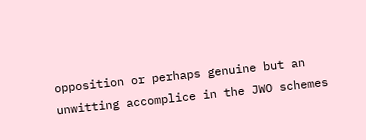opposition or perhaps genuine but an unwitting accomplice in the JWO schemes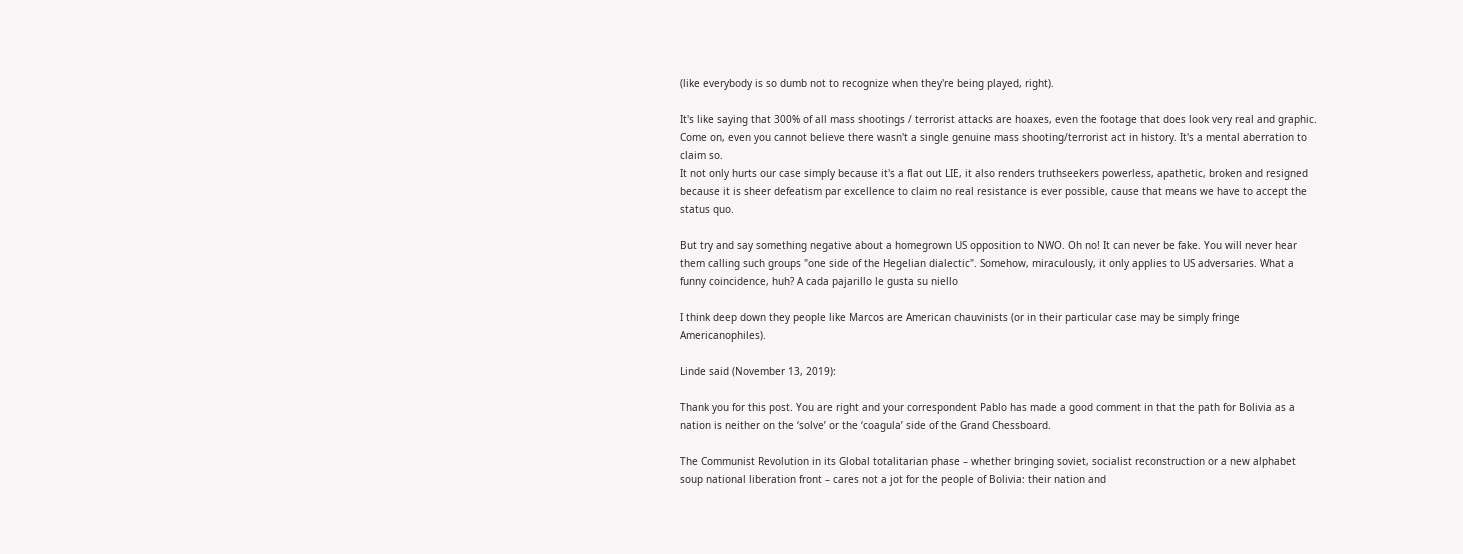(like everybody is so dumb not to recognize when they're being played, right).

It's like saying that 300% of all mass shootings / terrorist attacks are hoaxes, even the footage that does look very real and graphic. Come on, even you cannot believe there wasn't a single genuine mass shooting/terrorist act in history. It's a mental aberration to claim so.
It not only hurts our case simply because it's a flat out LIE, it also renders truthseekers powerless, apathetic, broken and resigned because it is sheer defeatism par excellence to claim no real resistance is ever possible, cause that means we have to accept the status quo.

But try and say something negative about a homegrown US opposition to NWO. Oh no! It can never be fake. You will never hear them calling such groups "one side of the Hegelian dialectic". Somehow, miraculously, it only applies to US adversaries. What a funny coincidence, huh? A cada pajarillo le gusta su niello

I think deep down they people like Marcos are American chauvinists (or in their particular case may be simply fringe Americanophiles).

Linde said (November 13, 2019):

Thank you for this post. You are right and your correspondent Pablo has made a good comment in that the path for Bolivia as a nation is neither on the ‘solve’ or the ‘coagula’ side of the Grand Chessboard.

The Communist Revolution in its Global totalitarian phase – whether bringing soviet, socialist reconstruction or a new alphabet soup national liberation front – cares not a jot for the people of Bolivia: their nation and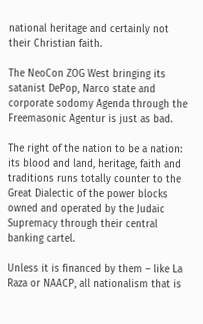national heritage and certainly not their Christian faith.

The NeoCon ZOG West bringing its satanist DePop, Narco state and corporate sodomy Agenda through the Freemasonic Agentur is just as bad.

The right of the nation to be a nation: its blood and land, heritage, faith and traditions runs totally counter to the Great Dialectic of the power blocks owned and operated by the Judaic Supremacy through their central banking cartel.

Unless it is financed by them – like La Raza or NAACP, all nationalism that is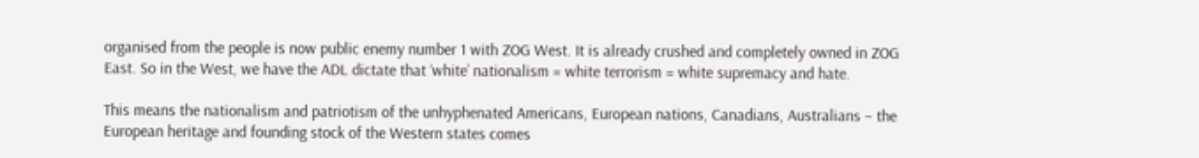organised from the people is now public enemy number 1 with ZOG West. It is already crushed and completely owned in ZOG East. So in the West, we have the ADL dictate that ‘white’ nationalism = white terrorism = white supremacy and hate.

This means the nationalism and patriotism of the unhyphenated Americans, European nations, Canadians, Australians – the European heritage and founding stock of the Western states comes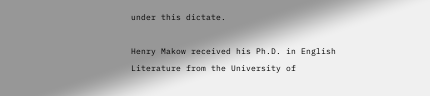under this dictate.

Henry Makow received his Ph.D. in English Literature from the University of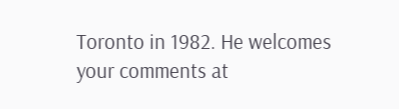Toronto in 1982. He welcomes your comments at